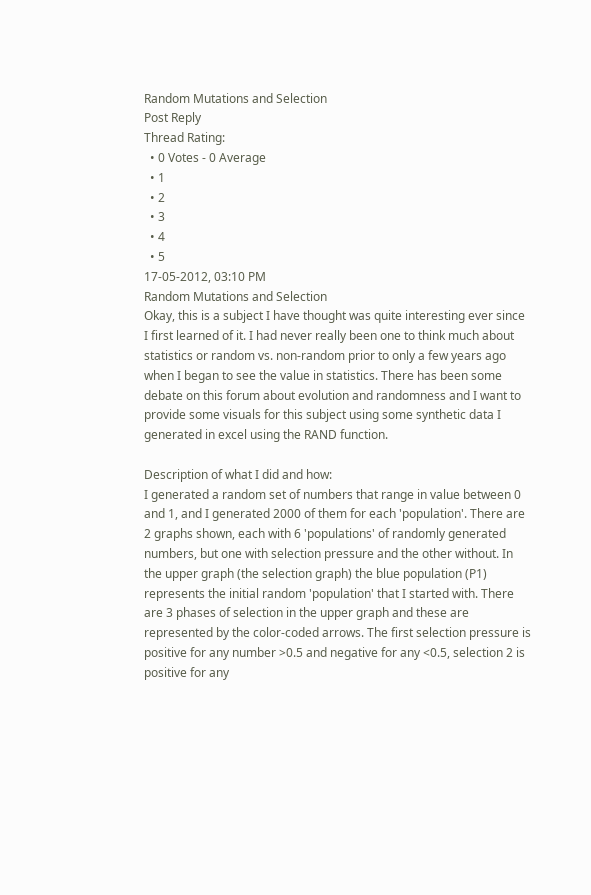Random Mutations and Selection
Post Reply
Thread Rating:
  • 0 Votes - 0 Average
  • 1
  • 2
  • 3
  • 4
  • 5
17-05-2012, 03:10 PM
Random Mutations and Selection
Okay, this is a subject I have thought was quite interesting ever since I first learned of it. I had never really been one to think much about statistics or random vs. non-random prior to only a few years ago when I began to see the value in statistics. There has been some debate on this forum about evolution and randomness and I want to provide some visuals for this subject using some synthetic data I generated in excel using the RAND function.

Description of what I did and how:
I generated a random set of numbers that range in value between 0 and 1, and I generated 2000 of them for each 'population'. There are 2 graphs shown, each with 6 'populations' of randomly generated numbers, but one with selection pressure and the other without. In the upper graph (the selection graph) the blue population (P1) represents the initial random 'population' that I started with. There are 3 phases of selection in the upper graph and these are represented by the color-coded arrows. The first selection pressure is positive for any number >0.5 and negative for any <0.5, selection 2 is positive for any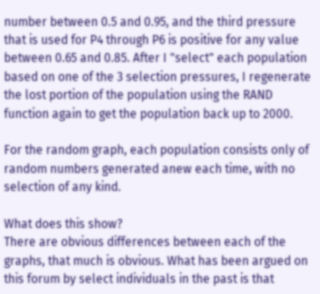number between 0.5 and 0.95, and the third pressure that is used for P4 through P6 is positive for any value between 0.65 and 0.85. After I "select" each population based on one of the 3 selection pressures, I regenerate the lost portion of the population using the RAND function again to get the population back up to 2000.

For the random graph, each population consists only of random numbers generated anew each time, with no selection of any kind.

What does this show?
There are obvious differences between each of the graphs, that much is obvious. What has been argued on this forum by select individuals in the past is that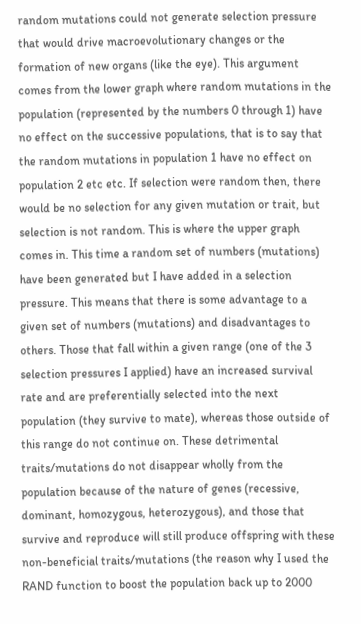random mutations could not generate selection pressure that would drive macroevolutionary changes or the formation of new organs (like the eye). This argument comes from the lower graph where random mutations in the population (represented by the numbers 0 through 1) have no effect on the successive populations, that is to say that the random mutations in population 1 have no effect on population 2 etc etc. If selection were random then, there would be no selection for any given mutation or trait, but selection is not random. This is where the upper graph comes in. This time a random set of numbers (mutations) have been generated but I have added in a selection pressure. This means that there is some advantage to a given set of numbers (mutations) and disadvantages to others. Those that fall within a given range (one of the 3 selection pressures I applied) have an increased survival rate and are preferentially selected into the next population (they survive to mate), whereas those outside of this range do not continue on. These detrimental traits/mutations do not disappear wholly from the population because of the nature of genes (recessive, dominant, homozygous, heterozygous), and those that survive and reproduce will still produce offspring with these non-beneficial traits/mutations (the reason why I used the RAND function to boost the population back up to 2000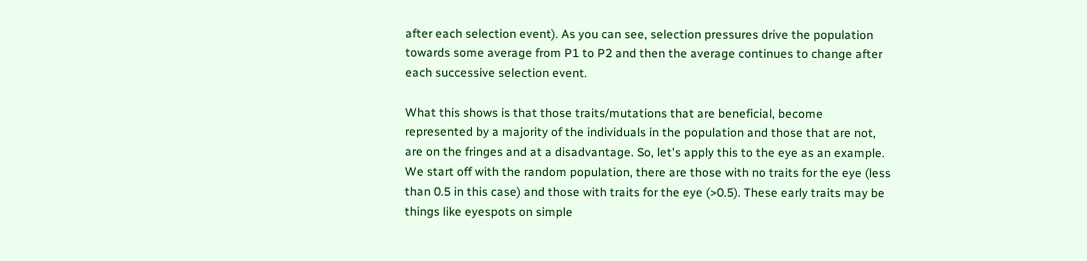after each selection event). As you can see, selection pressures drive the population towards some average from P1 to P2 and then the average continues to change after each successive selection event.

What this shows is that those traits/mutations that are beneficial, become represented by a majority of the individuals in the population and those that are not, are on the fringes and at a disadvantage. So, let's apply this to the eye as an example. We start off with the random population, there are those with no traits for the eye (less than 0.5 in this case) and those with traits for the eye (>0.5). These early traits may be things like eyespots on simple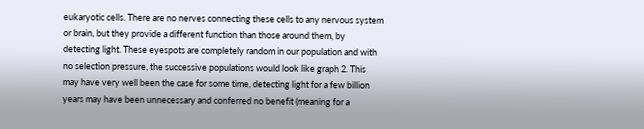eukaryotic cells. There are no nerves connecting these cells to any nervous system or brain, but they provide a different function than those around them, by detecting light. These eyespots are completely random in our population and with no selection pressure, the successive populations would look like graph 2. This may have very well been the case for some time, detecting light for a few billion years may have been unnecessary and conferred no benefit (meaning for a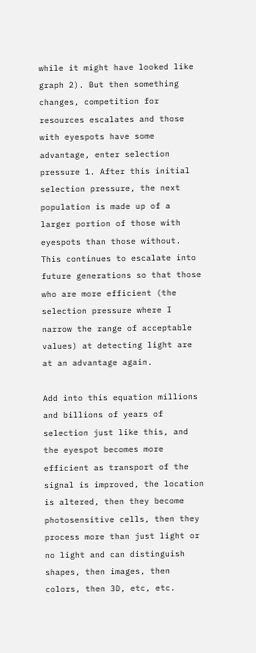while it might have looked like graph 2). But then something changes, competition for resources escalates and those with eyespots have some advantage, enter selection pressure 1. After this initial selection pressure, the next population is made up of a larger portion of those with eyespots than those without. This continues to escalate into future generations so that those who are more efficient (the selection pressure where I narrow the range of acceptable values) at detecting light are at an advantage again.

Add into this equation millions and billions of years of selection just like this, and the eyespot becomes more efficient as transport of the signal is improved, the location is altered, then they become photosensitive cells, then they process more than just light or no light and can distinguish shapes, then images, then colors, then 3D, etc, etc.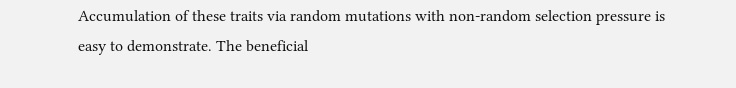Accumulation of these traits via random mutations with non-random selection pressure is easy to demonstrate. The beneficial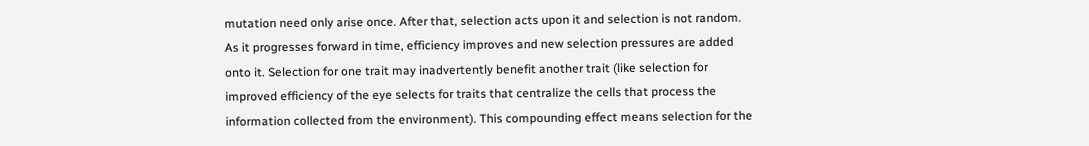mutation need only arise once. After that, selection acts upon it and selection is not random. As it progresses forward in time, efficiency improves and new selection pressures are added onto it. Selection for one trait may inadvertently benefit another trait (like selection for improved efficiency of the eye selects for traits that centralize the cells that process the information collected from the environment). This compounding effect means selection for the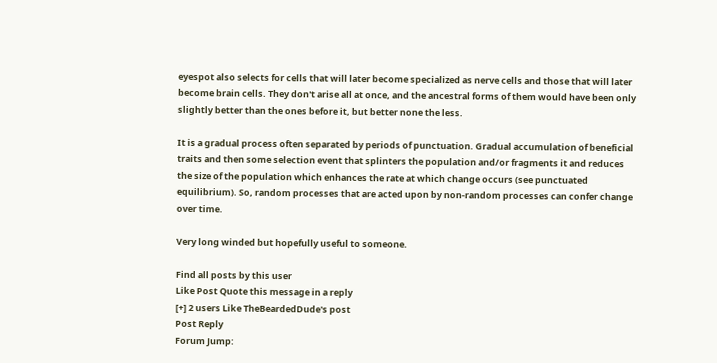eyespot also selects for cells that will later become specialized as nerve cells and those that will later become brain cells. They don't arise all at once, and the ancestral forms of them would have been only slightly better than the ones before it, but better none the less.

It is a gradual process often separated by periods of punctuation. Gradual accumulation of beneficial traits and then some selection event that splinters the population and/or fragments it and reduces the size of the population which enhances the rate at which change occurs (see punctuated equilibrium). So, random processes that are acted upon by non-random processes can confer change over time.

Very long winded but hopefully useful to someone.

Find all posts by this user
Like Post Quote this message in a reply
[+] 2 users Like TheBeardedDude's post
Post Reply
Forum Jump: